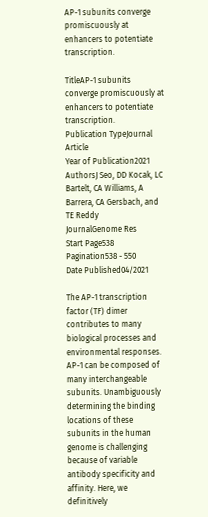AP-1 subunits converge promiscuously at enhancers to potentiate transcription.

TitleAP-1 subunits converge promiscuously at enhancers to potentiate transcription.
Publication TypeJournal Article
Year of Publication2021
AuthorsJ Seo, DD Kocak, LC Bartelt, CA Williams, A Barrera, CA Gersbach, and TE Reddy
JournalGenome Res
Start Page538
Pagination538 - 550
Date Published04/2021

The AP-1 transcription factor (TF) dimer contributes to many biological processes and environmental responses. AP-1 can be composed of many interchangeable subunits. Unambiguously determining the binding locations of these subunits in the human genome is challenging because of variable antibody specificity and affinity. Here, we definitively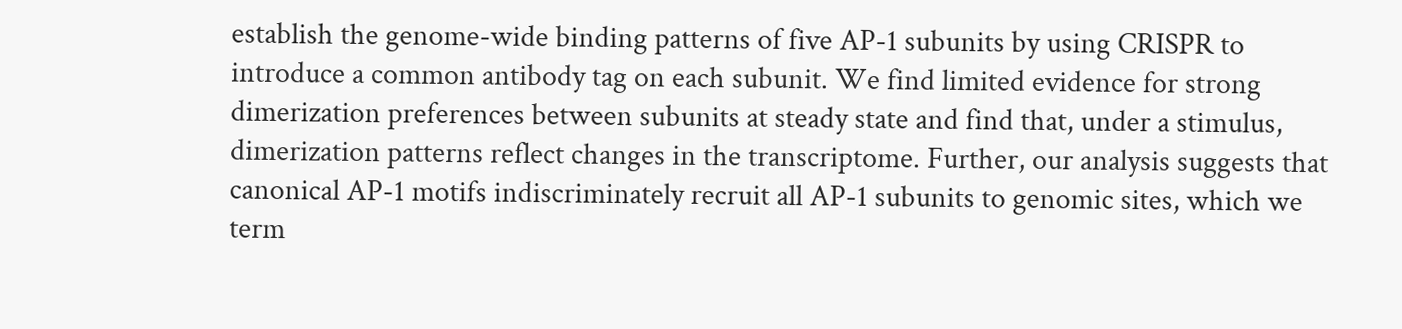establish the genome-wide binding patterns of five AP-1 subunits by using CRISPR to introduce a common antibody tag on each subunit. We find limited evidence for strong dimerization preferences between subunits at steady state and find that, under a stimulus, dimerization patterns reflect changes in the transcriptome. Further, our analysis suggests that canonical AP-1 motifs indiscriminately recruit all AP-1 subunits to genomic sites, which we term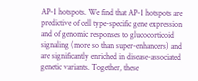AP-1 hotspots. We find that AP-1 hotspots are predictive of cell type-specific gene expression and of genomic responses to glucocorticoid signaling (more so than super-enhancers) and are significantly enriched in disease-associated genetic variants. Together, these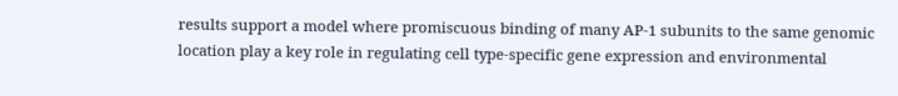results support a model where promiscuous binding of many AP-1 subunits to the same genomic location play a key role in regulating cell type-specific gene expression and environmental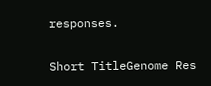responses.

Short TitleGenome Res